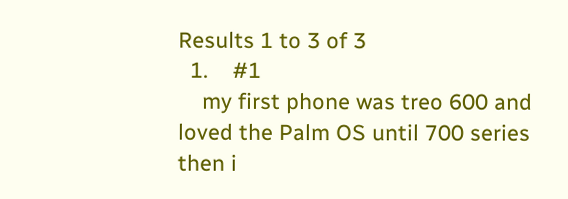Results 1 to 3 of 3
  1.    #1
    my first phone was treo 600 and loved the Palm OS until 700 series then i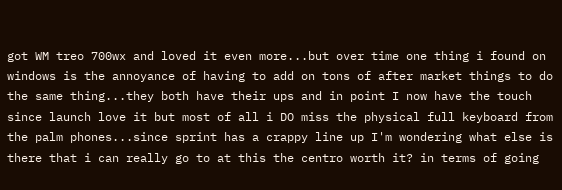got WM treo 700wx and loved it even more...but over time one thing i found on windows is the annoyance of having to add on tons of after market things to do the same thing...they both have their ups and in point I now have the touch since launch love it but most of all i DO miss the physical full keyboard from the palm phones...since sprint has a crappy line up I'm wondering what else is there that i can really go to at this the centro worth it? in terms of going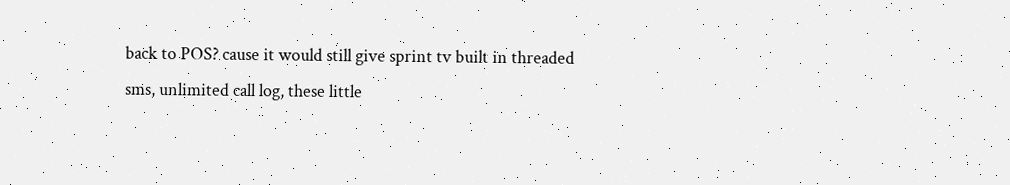back to POS? cause it would still give sprint tv built in threaded sms, unlimited call log, these little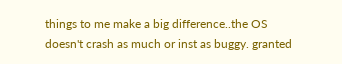things to me make a big difference..the OS doesn't crash as much or inst as buggy. granted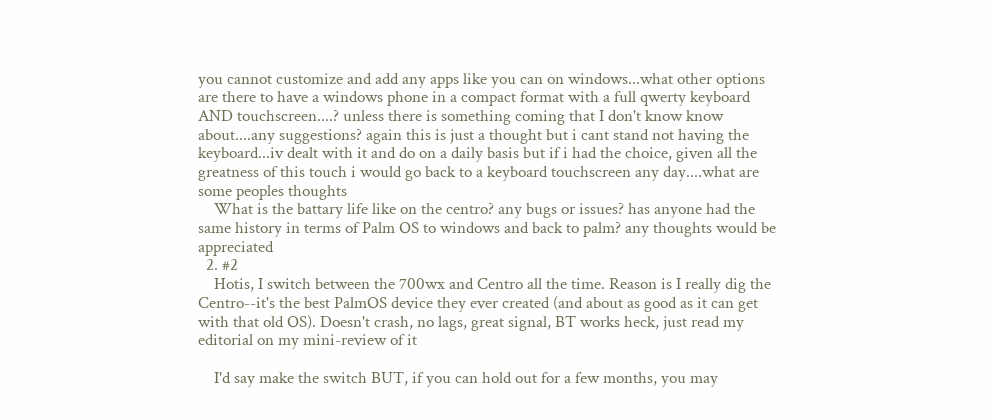you cannot customize and add any apps like you can on windows...what other options are there to have a windows phone in a compact format with a full qwerty keyboard AND touchscreen....? unless there is something coming that I don't know know about....any suggestions? again this is just a thought but i cant stand not having the keyboard...iv dealt with it and do on a daily basis but if i had the choice, given all the greatness of this touch i would go back to a keyboard touchscreen any day....what are some peoples thoughts
    What is the battary life like on the centro? any bugs or issues? has anyone had the same history in terms of Palm OS to windows and back to palm? any thoughts would be appreciated
  2. #2
    Hotis, I switch between the 700wx and Centro all the time. Reason is I really dig the Centro--it's the best PalmOS device they ever created (and about as good as it can get with that old OS). Doesn't crash, no lags, great signal, BT works heck, just read my editorial on my mini-review of it

    I'd say make the switch BUT, if you can hold out for a few months, you may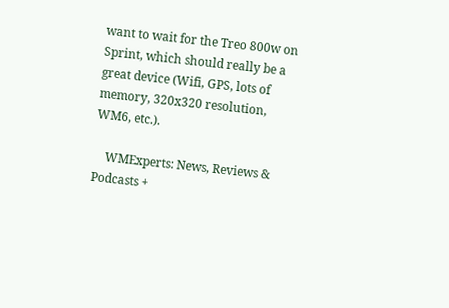want to wait for the Treo 800w on Sprint, which should really be a great device (Wifi, GPS, lots of memory, 320x320 resolution, WM6, etc.).

    WMExperts: News, Reviews & Podcasts +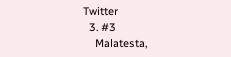Twitter
  3. #3
    Malatesta,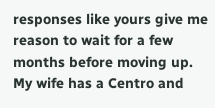responses like yours give me reason to wait for a few months before moving up. My wife has a Centro and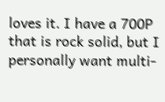loves it. I have a 700P that is rock solid, but I personally want multi-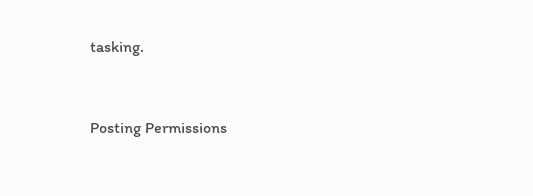tasking.


Posting Permissions